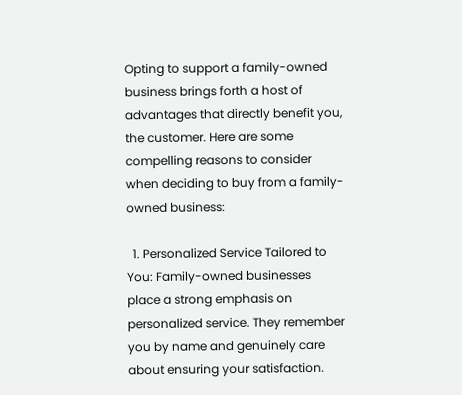Opting to support a family-owned business brings forth a host of advantages that directly benefit you, the customer. Here are some compelling reasons to consider when deciding to buy from a family-owned business:

  1. Personalized Service Tailored to You: Family-owned businesses place a strong emphasis on personalized service. They remember you by name and genuinely care about ensuring your satisfaction.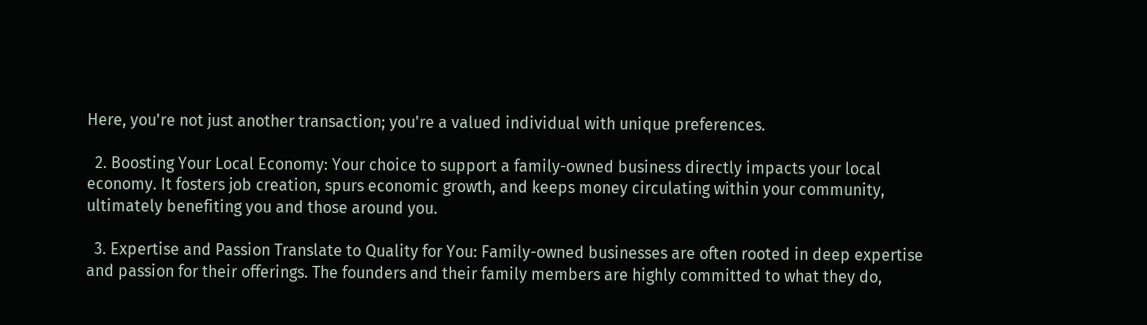Here, you're not just another transaction; you're a valued individual with unique preferences.

  2. Boosting Your Local Economy: Your choice to support a family-owned business directly impacts your local economy. It fosters job creation, spurs economic growth, and keeps money circulating within your community, ultimately benefiting you and those around you.

  3. Expertise and Passion Translate to Quality for You: Family-owned businesses are often rooted in deep expertise and passion for their offerings. The founders and their family members are highly committed to what they do,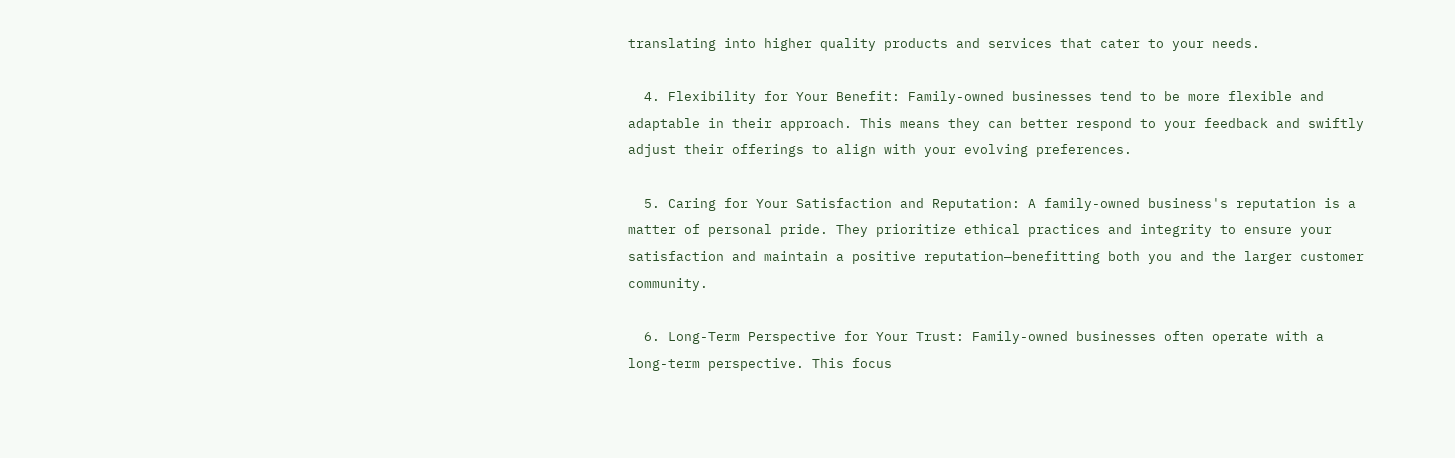translating into higher quality products and services that cater to your needs.

  4. Flexibility for Your Benefit: Family-owned businesses tend to be more flexible and adaptable in their approach. This means they can better respond to your feedback and swiftly adjust their offerings to align with your evolving preferences.

  5. Caring for Your Satisfaction and Reputation: A family-owned business's reputation is a matter of personal pride. They prioritize ethical practices and integrity to ensure your satisfaction and maintain a positive reputation—benefitting both you and the larger customer community.

  6. Long-Term Perspective for Your Trust: Family-owned businesses often operate with a long-term perspective. This focus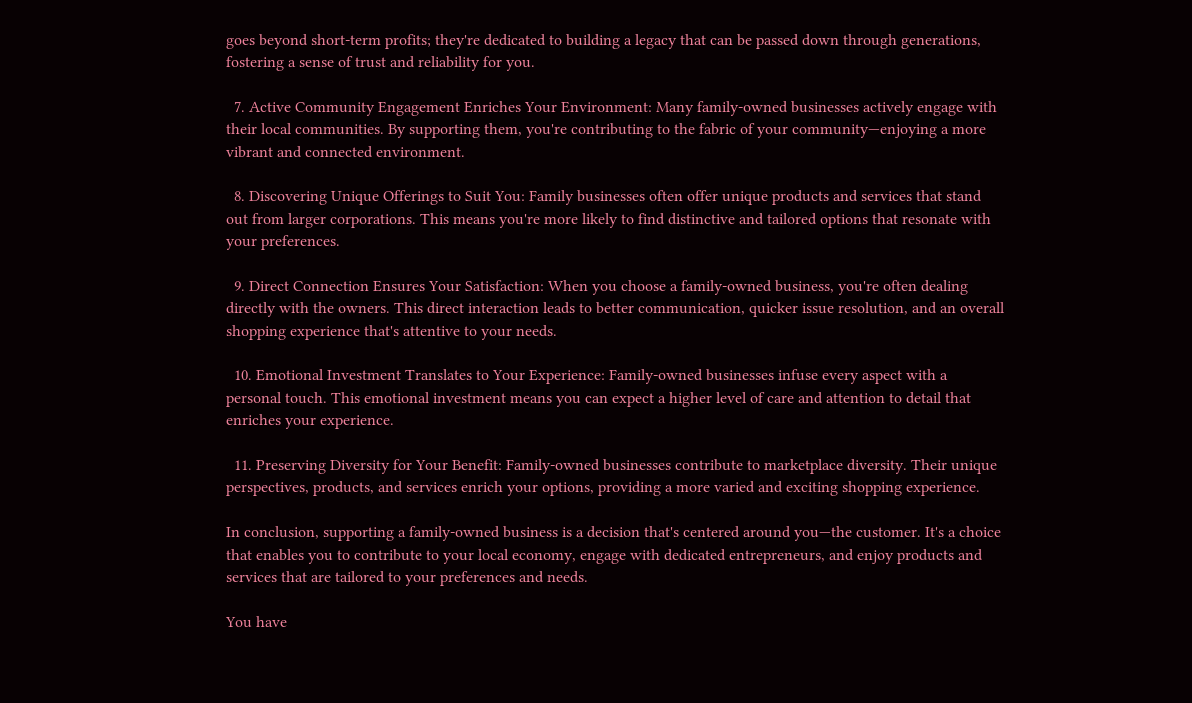goes beyond short-term profits; they're dedicated to building a legacy that can be passed down through generations, fostering a sense of trust and reliability for you.

  7. Active Community Engagement Enriches Your Environment: Many family-owned businesses actively engage with their local communities. By supporting them, you're contributing to the fabric of your community—enjoying a more vibrant and connected environment.

  8. Discovering Unique Offerings to Suit You: Family businesses often offer unique products and services that stand out from larger corporations. This means you're more likely to find distinctive and tailored options that resonate with your preferences.

  9. Direct Connection Ensures Your Satisfaction: When you choose a family-owned business, you're often dealing directly with the owners. This direct interaction leads to better communication, quicker issue resolution, and an overall shopping experience that's attentive to your needs.

  10. Emotional Investment Translates to Your Experience: Family-owned businesses infuse every aspect with a personal touch. This emotional investment means you can expect a higher level of care and attention to detail that enriches your experience.

  11. Preserving Diversity for Your Benefit: Family-owned businesses contribute to marketplace diversity. Their unique perspectives, products, and services enrich your options, providing a more varied and exciting shopping experience.

In conclusion, supporting a family-owned business is a decision that's centered around you—the customer. It's a choice that enables you to contribute to your local economy, engage with dedicated entrepreneurs, and enjoy products and services that are tailored to your preferences and needs.

You have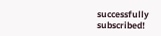successfully subscribed!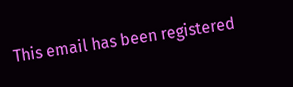This email has been registered